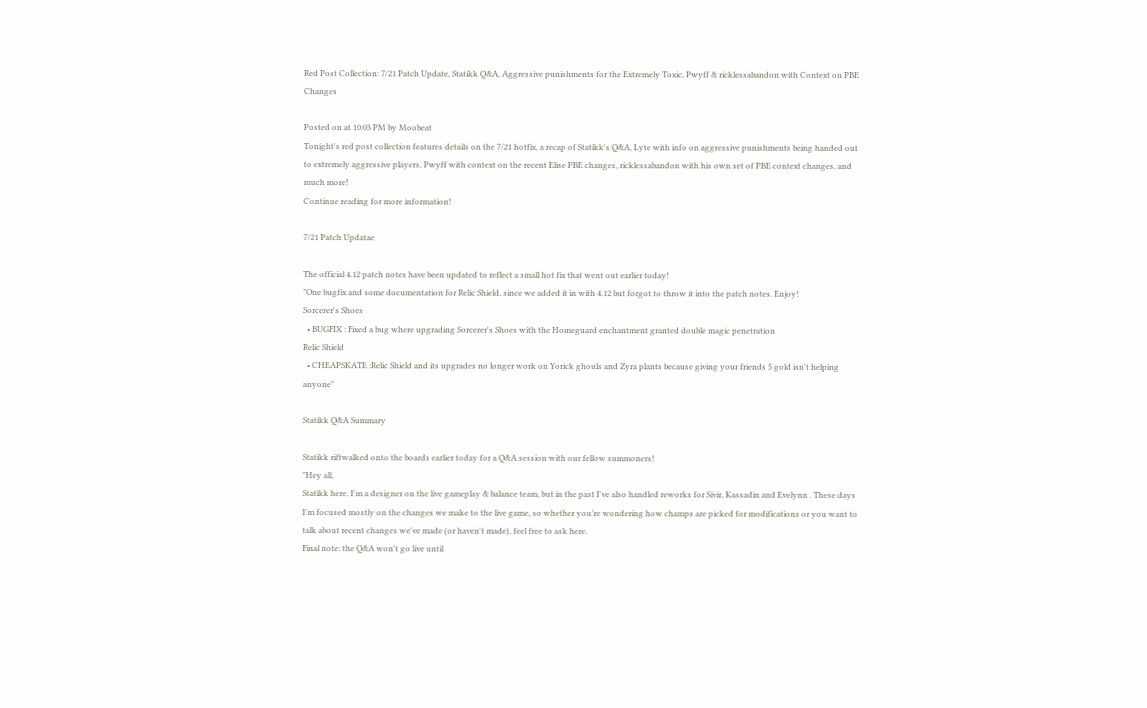Red Post Collection: 7/21 Patch Update, Statikk Q&A, Aggressive punishments for the Extremely Toxic, Pwyff & ricklessabandon with Context on PBE Changes

Posted on at 10:03 PM by Moobeat
Tonight's red post collection features details on the 7/21 hotfix, a recap of Statikk's Q&A, Lyte with info on aggressive punishments being handed out to extremely aggressive players, Pwyff with context on the recent Elise PBE changes, ricklessabandon with his own set of PBE context changes, and much more!
Continue reading for more information!

7/21 Patch Updatae

The official 4.12 patch notes have been updated to reflect a small hot fix that went out earlier today!
"One bugfix and some documentation for Relic Shield, since we added it in with 4.12 but forgot to throw it into the patch notes. Enjoy!
Sorcerer's Shoes
  • BUGFIX : Fixed a bug where upgrading Sorcerer's Shoes with the Homeguard enchantment granted double magic penetration
Relic Shield
  • CHEAPSKATE :Relic Shield and its upgrades no longer work on Yorick ghouls and Zyra plants because giving your friends 5 gold isn't helping anyone"

Statikk Q&A Summary

Statikk riftwalked onto the boards earlier today for a Q&A session with our fellow summoners!
"Hey all,
Statikk here. I'm a designer on the live gameplay & balance team, but in the past I've also handled reworks for Sivir, Kassadin and Evelynn . These days I'm focused mostly on the changes we make to the live game, so whether you’re wondering how champs are picked for modifications or you want to talk about recent changes we've made (or haven't made), feel free to ask here.
Final note: the Q&A won't go live until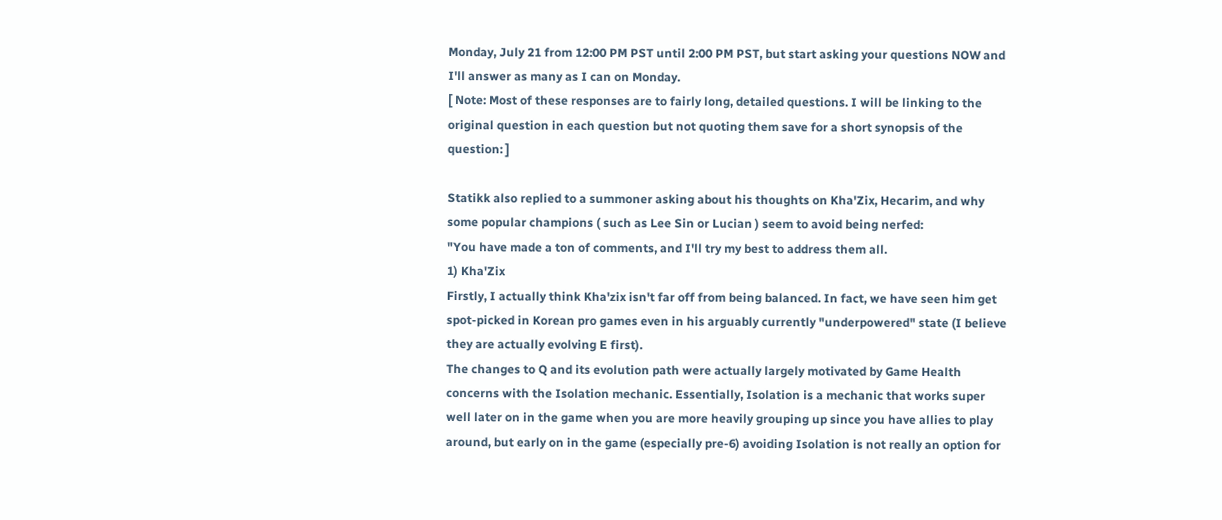Monday, July 21 from 12:00 PM PST until 2:00 PM PST, but start asking your questions NOW and I'll answer as many as I can on Monday.
[ Note: Most of these responses are to fairly long, detailed questions. I will be linking to the original question in each question but not quoting them save for a short synopsis of the question: ]

Statikk also replied to a summoner asking about his thoughts on Kha'Zix, Hecarim, and why some popular champions ( such as Lee Sin or Lucian ) seem to avoid being nerfed:
"You have made a ton of comments, and I'll try my best to address them all.
1) Kha'Zix
Firstly, I actually think Kha'zix isn't far off from being balanced. In fact, we have seen him get spot-picked in Korean pro games even in his arguably currently "underpowered" state (I believe they are actually evolving E first).
The changes to Q and its evolution path were actually largely motivated by Game Health concerns with the Isolation mechanic. Essentially, Isolation is a mechanic that works super well later on in the game when you are more heavily grouping up since you have allies to play around, but early on in the game (especially pre-6) avoiding Isolation is not really an option for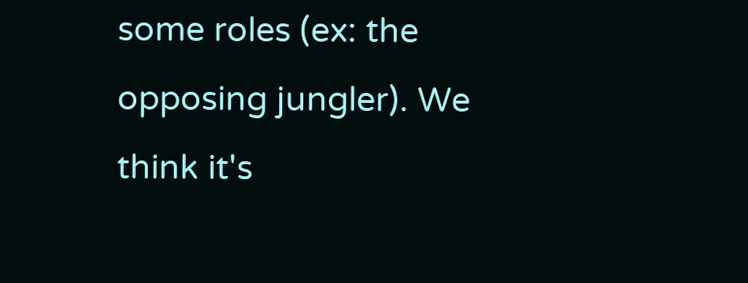some roles (ex: the opposing jungler). We think it's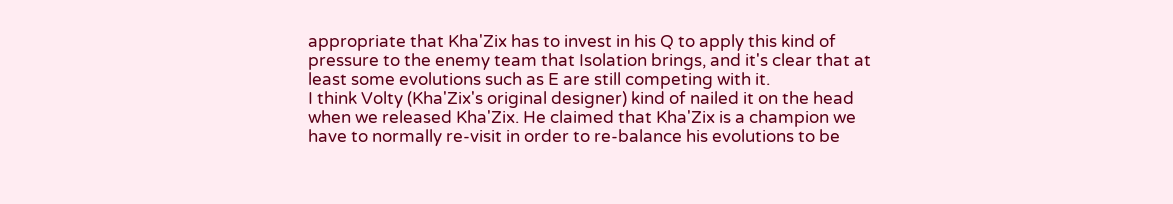appropriate that Kha'Zix has to invest in his Q to apply this kind of pressure to the enemy team that Isolation brings, and it's clear that at least some evolutions such as E are still competing with it.
I think Volty (Kha'Zix's original designer) kind of nailed it on the head when we released Kha'Zix. He claimed that Kha'Zix is a champion we have to normally re-visit in order to re-balance his evolutions to be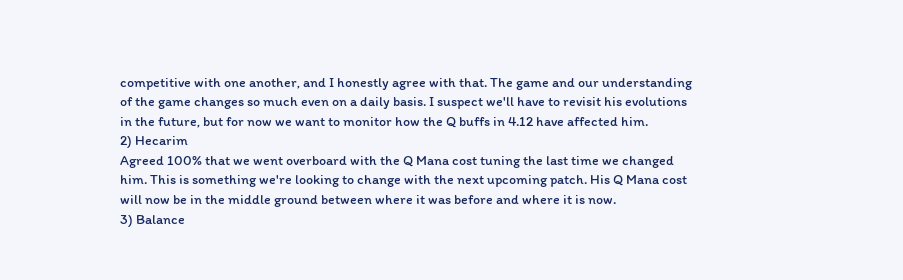competitive with one another, and I honestly agree with that. The game and our understanding of the game changes so much even on a daily basis. I suspect we'll have to revisit his evolutions in the future, but for now we want to monitor how the Q buffs in 4.12 have affected him.
2) Hecarim
Agreed 100% that we went overboard with the Q Mana cost tuning the last time we changed him. This is something we're looking to change with the next upcoming patch. His Q Mana cost will now be in the middle ground between where it was before and where it is now.
3) Balance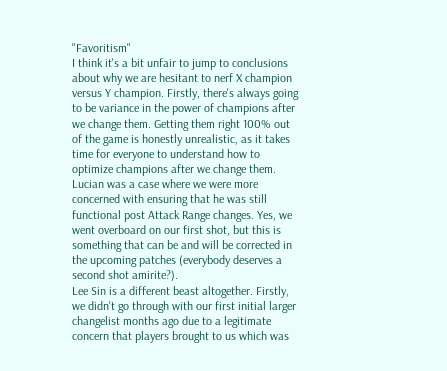"Favoritism"
I think it's a bit unfair to jump to conclusions about why we are hesitant to nerf X champion versus Y champion. Firstly, there's always going to be variance in the power of champions after we change them. Getting them right 100% out of the game is honestly unrealistic, as it takes time for everyone to understand how to optimize champions after we change them.
Lucian was a case where we were more concerned with ensuring that he was still functional post Attack Range changes. Yes, we went overboard on our first shot, but this is something that can be and will be corrected in the upcoming patches (everybody deserves a second shot amirite?).
Lee Sin is a different beast altogether. Firstly, we didn't go through with our first initial larger changelist months ago due to a legitimate concern that players brought to us which was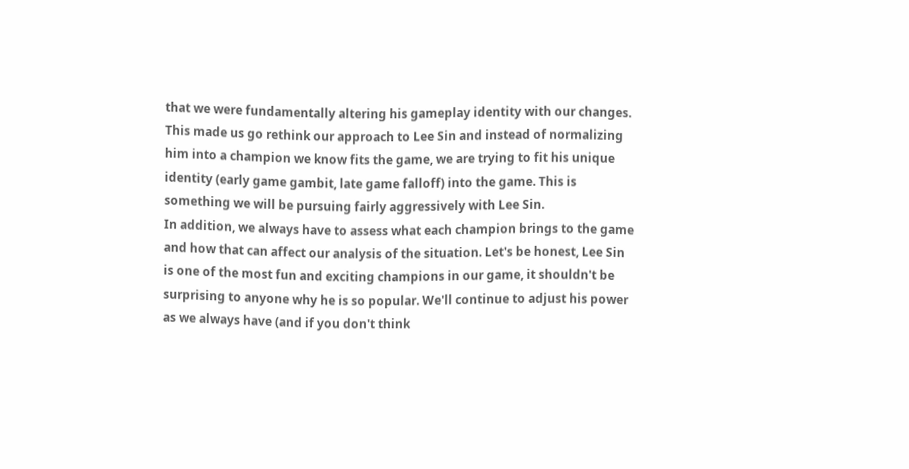that we were fundamentally altering his gameplay identity with our changes. This made us go rethink our approach to Lee Sin and instead of normalizing him into a champion we know fits the game, we are trying to fit his unique identity (early game gambit, late game falloff) into the game. This is something we will be pursuing fairly aggressively with Lee Sin.
In addition, we always have to assess what each champion brings to the game and how that can affect our analysis of the situation. Let's be honest, Lee Sin is one of the most fun and exciting champions in our game, it shouldn't be surprising to anyone why he is so popular. We'll continue to adjust his power as we always have (and if you don't think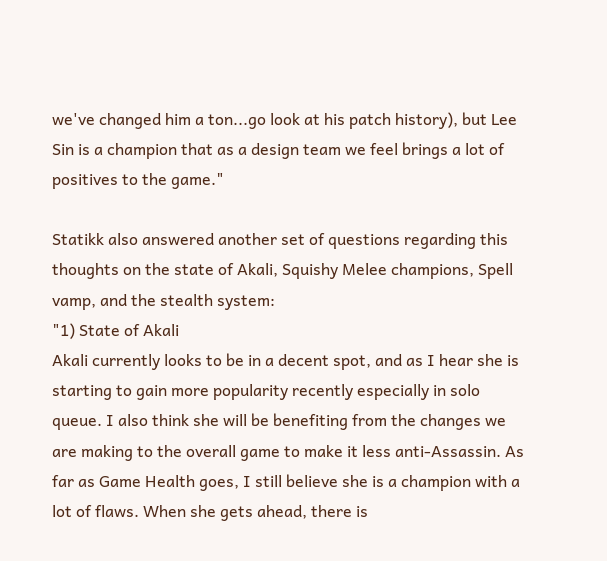we've changed him a ton...go look at his patch history), but Lee Sin is a champion that as a design team we feel brings a lot of positives to the game."

Statikk also answered another set of questions regarding this thoughts on the state of Akali, Squishy Melee champions, Spell vamp, and the stealth system:
"1) State of Akali
Akali currently looks to be in a decent spot, and as I hear she is starting to gain more popularity recently especially in solo queue. I also think she will be benefiting from the changes we are making to the overall game to make it less anti-Assassin. As far as Game Health goes, I still believe she is a champion with a lot of flaws. When she gets ahead, there is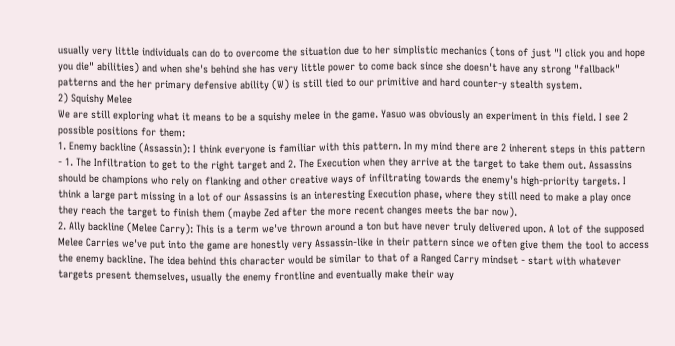usually very little individuals can do to overcome the situation due to her simplistic mechanics (tons of just "I click you and hope you die" abilities) and when she's behind she has very little power to come back since she doesn't have any strong "fallback" patterns and the her primary defensive ability (W) is still tied to our primitive and hard counter-y stealth system.
2) Squishy Melee
We are still exploring what it means to be a squishy melee in the game. Yasuo was obviously an experiment in this field. I see 2 possible positions for them:
1. Enemy backline (Assassin): I think everyone is familiar with this pattern. In my mind there are 2 inherent steps in this pattern - 1. The Infiltration to get to the right target and 2. The Execution when they arrive at the target to take them out. Assassins should be champions who rely on flanking and other creative ways of infiltrating towards the enemy's high-priority targets. I think a large part missing in a lot of our Assassins is an interesting Execution phase, where they still need to make a play once they reach the target to finish them (maybe Zed after the more recent changes meets the bar now).
2. Ally backline (Melee Carry): This is a term we've thrown around a ton but have never truly delivered upon. A lot of the supposed Melee Carries we've put into the game are honestly very Assassin-like in their pattern since we often give them the tool to access the enemy backline. The idea behind this character would be similar to that of a Ranged Carry mindset - start with whatever targets present themselves, usually the enemy frontline and eventually make their way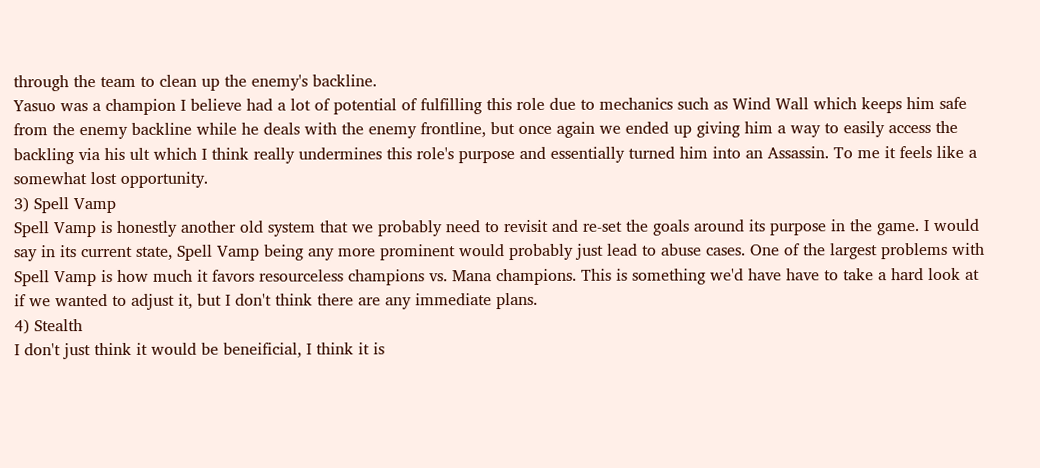through the team to clean up the enemy's backline.
Yasuo was a champion I believe had a lot of potential of fulfilling this role due to mechanics such as Wind Wall which keeps him safe from the enemy backline while he deals with the enemy frontline, but once again we ended up giving him a way to easily access the backling via his ult which I think really undermines this role's purpose and essentially turned him into an Assassin. To me it feels like a somewhat lost opportunity.
3) Spell Vamp
Spell Vamp is honestly another old system that we probably need to revisit and re-set the goals around its purpose in the game. I would say in its current state, Spell Vamp being any more prominent would probably just lead to abuse cases. One of the largest problems with Spell Vamp is how much it favors resourceless champions vs. Mana champions. This is something we'd have have to take a hard look at if we wanted to adjust it, but I don't think there are any immediate plans.
4) Stealth
I don't just think it would be beneificial, I think it is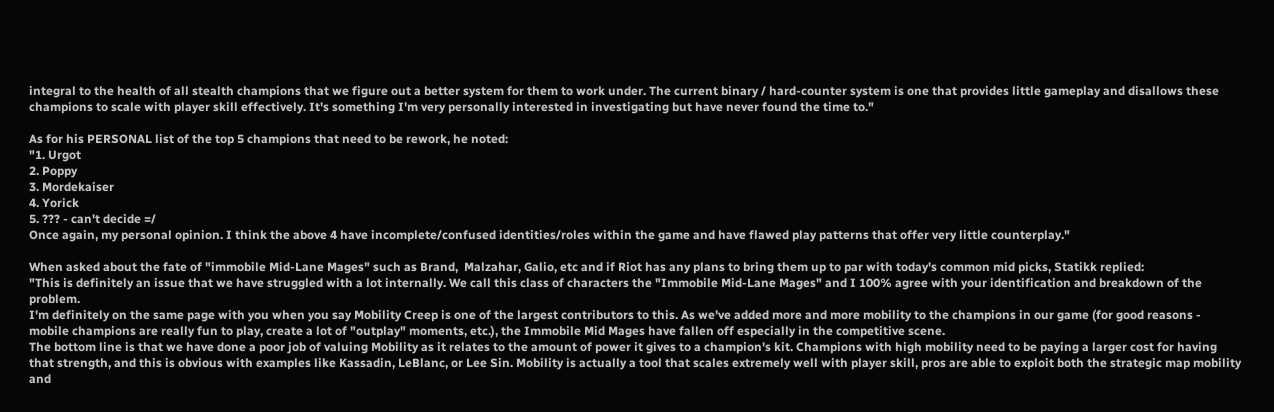integral to the health of all stealth champions that we figure out a better system for them to work under. The current binary / hard-counter system is one that provides little gameplay and disallows these champions to scale with player skill effectively. It's something I'm very personally interested in investigating but have never found the time to."

As for his PERSONAL list of the top 5 champions that need to be rework, he noted:
"1. Urgot
2. Poppy
3. Mordekaiser
4. Yorick
5. ??? - can't decide =/
Once again, my personal opinion. I think the above 4 have incomplete/confused identities/roles within the game and have flawed play patterns that offer very little counterplay."

When asked about the fate of "immobile Mid-Lane Mages" such as Brand,  Malzahar, Galio, etc and if Riot has any plans to bring them up to par with today's common mid picks, Statikk replied:
"This is definitely an issue that we have struggled with a lot internally. We call this class of characters the "Immobile Mid-Lane Mages" and I 100% agree with your identification and breakdown of the problem.
I'm definitely on the same page with you when you say Mobility Creep is one of the largest contributors to this. As we've added more and more mobility to the champions in our game (for good reasons - mobile champions are really fun to play, create a lot of "outplay" moments, etc.), the Immobile Mid Mages have fallen off especially in the competitive scene.
The bottom line is that we have done a poor job of valuing Mobility as it relates to the amount of power it gives to a champion's kit. Champions with high mobility need to be paying a larger cost for having that strength, and this is obvious with examples like Kassadin, LeBlanc, or Lee Sin. Mobility is actually a tool that scales extremely well with player skill, pros are able to exploit both the strategic map mobility and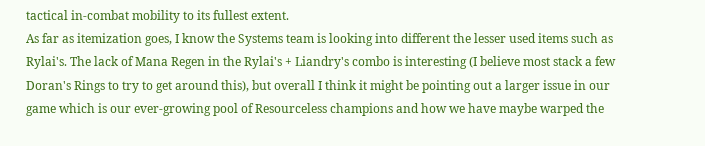tactical in-combat mobility to its fullest extent.
As far as itemization goes, I know the Systems team is looking into different the lesser used items such as Rylai's. The lack of Mana Regen in the Rylai's + Liandry's combo is interesting (I believe most stack a few Doran's Rings to try to get around this), but overall I think it might be pointing out a larger issue in our game which is our ever-growing pool of Resourceless champions and how we have maybe warped the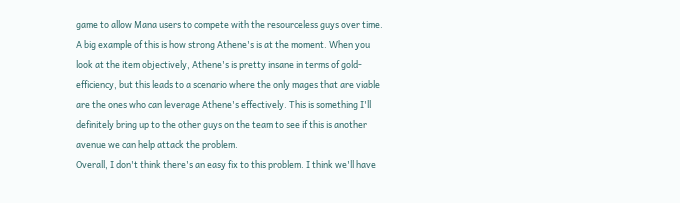game to allow Mana users to compete with the resourceless guys over time. A big example of this is how strong Athene's is at the moment. When you look at the item objectively, Athene's is pretty insane in terms of gold-efficiency, but this leads to a scenario where the only mages that are viable are the ones who can leverage Athene's effectively. This is something I'll definitely bring up to the other guys on the team to see if this is another avenue we can help attack the problem.
Overall, I don't think there's an easy fix to this problem. I think we'll have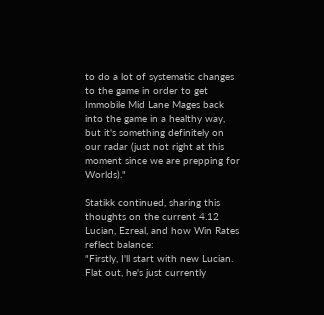to do a lot of systematic changes to the game in order to get Immobile Mid Lane Mages back into the game in a healthy way, but it's something definitely on our radar (just not right at this moment since we are prepping for Worlds)."

Statikk continued, sharing this thoughts on the current 4.12 Lucian, Ezreal, and how Win Rates reflect balance:
"Firstly, I'll start with new Lucian. Flat out, he's just currently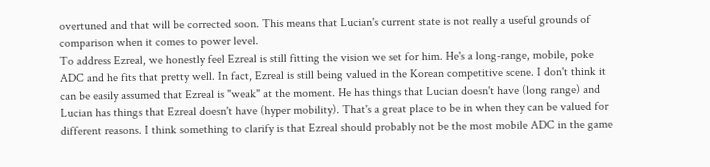overtuned and that will be corrected soon. This means that Lucian's current state is not really a useful grounds of comparison when it comes to power level.
To address Ezreal, we honestly feel Ezreal is still fitting the vision we set for him. He's a long-range, mobile, poke ADC and he fits that pretty well. In fact, Ezreal is still being valued in the Korean competitive scene. I don't think it can be easily assumed that Ezreal is "weak" at the moment. He has things that Lucian doesn't have (long range) and Lucian has things that Ezreal doesn't have (hyper mobility). That's a great place to be in when they can be valued for different reasons. I think something to clarify is that Ezreal should probably not be the most mobile ADC in the game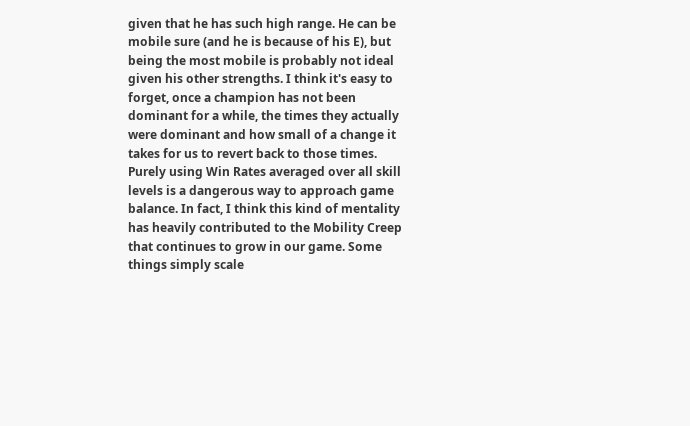given that he has such high range. He can be mobile sure (and he is because of his E), but being the most mobile is probably not ideal given his other strengths. I think it's easy to forget, once a champion has not been dominant for a while, the times they actually were dominant and how small of a change it takes for us to revert back to those times.
Purely using Win Rates averaged over all skill levels is a dangerous way to approach game balance. In fact, I think this kind of mentality has heavily contributed to the Mobility Creep that continues to grow in our game. Some things simply scale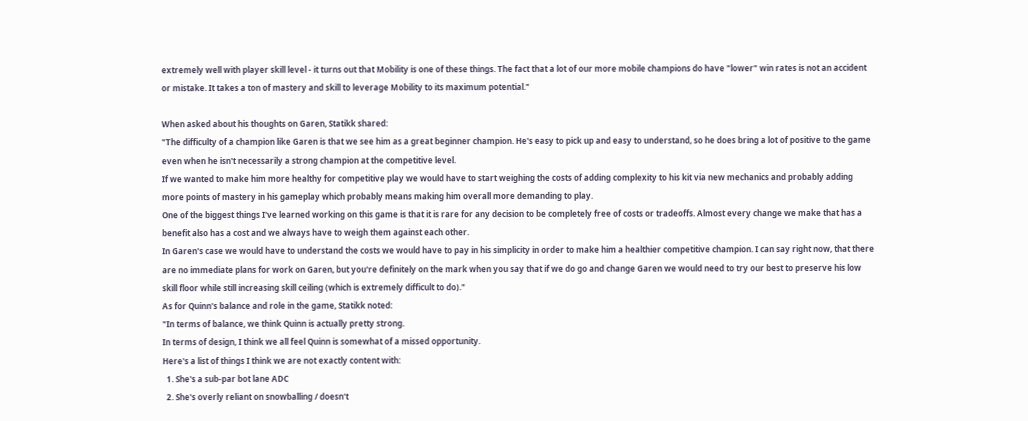extremely well with player skill level - it turns out that Mobility is one of these things. The fact that a lot of our more mobile champions do have "lower" win rates is not an accident or mistake. It takes a ton of mastery and skill to leverage Mobility to its maximum potential."

When asked about his thoughts on Garen, Statikk shared:
"The difficulty of a champion like Garen is that we see him as a great beginner champion. He's easy to pick up and easy to understand, so he does bring a lot of positive to the game even when he isn't necessarily a strong champion at the competitive level.
If we wanted to make him more healthy for competitive play we would have to start weighing the costs of adding complexity to his kit via new mechanics and probably adding more points of mastery in his gameplay which probably means making him overall more demanding to play.
One of the biggest things I've learned working on this game is that it is rare for any decision to be completely free of costs or tradeoffs. Almost every change we make that has a benefit also has a cost and we always have to weigh them against each other.
In Garen's case we would have to understand the costs we would have to pay in his simplicity in order to make him a healthier competitive champion. I can say right now, that there are no immediate plans for work on Garen, but you're definitely on the mark when you say that if we do go and change Garen we would need to try our best to preserve his low skill floor while still increasing skill ceiling (which is extremely difficult to do)."
As for Quinn's balance and role in the game, Statikk noted:
"In terms of balance, we think Quinn is actually pretty strong.
In terms of design, I think we all feel Quinn is somewhat of a missed opportunity.
Here's a list of things I think we are not exactly content with:
  1. She's a sub-par bot lane ADC
  2. She's overly reliant on snowballing / doesn't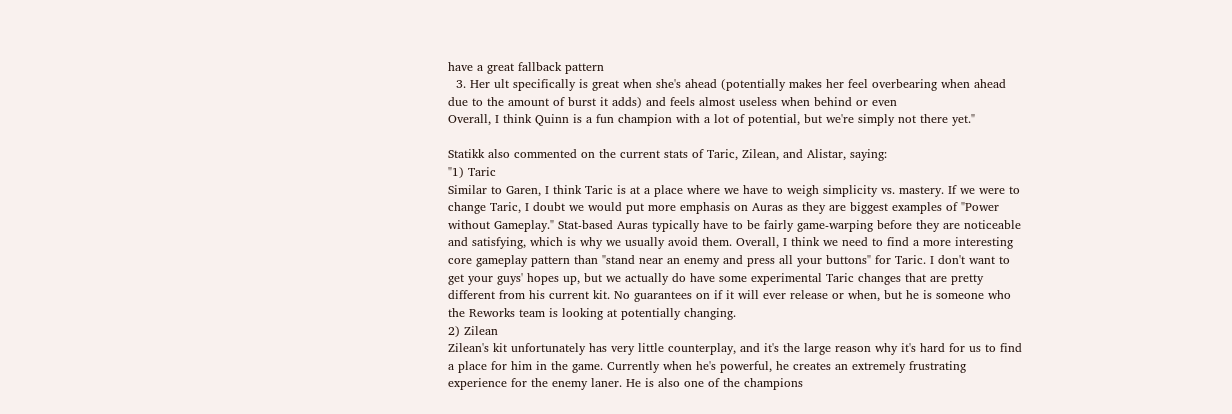have a great fallback pattern
  3. Her ult specifically is great when she's ahead (potentially makes her feel overbearing when ahead due to the amount of burst it adds) and feels almost useless when behind or even
Overall, I think Quinn is a fun champion with a lot of potential, but we're simply not there yet."

Statikk also commented on the current stats of Taric, Zilean, and Alistar, saying:
"1) Taric
Similar to Garen, I think Taric is at a place where we have to weigh simplicity vs. mastery. If we were to change Taric, I doubt we would put more emphasis on Auras as they are biggest examples of "Power without Gameplay." Stat-based Auras typically have to be fairly game-warping before they are noticeable and satisfying, which is why we usually avoid them. Overall, I think we need to find a more interesting core gameplay pattern than "stand near an enemy and press all your buttons" for Taric. I don't want to get your guys' hopes up, but we actually do have some experimental Taric changes that are pretty different from his current kit. No guarantees on if it will ever release or when, but he is someone who the Reworks team is looking at potentially changing.
2) Zilean
Zilean's kit unfortunately has very little counterplay, and it's the large reason why it's hard for us to find a place for him in the game. Currently when he's powerful, he creates an extremely frustrating experience for the enemy laner. He is also one of the champions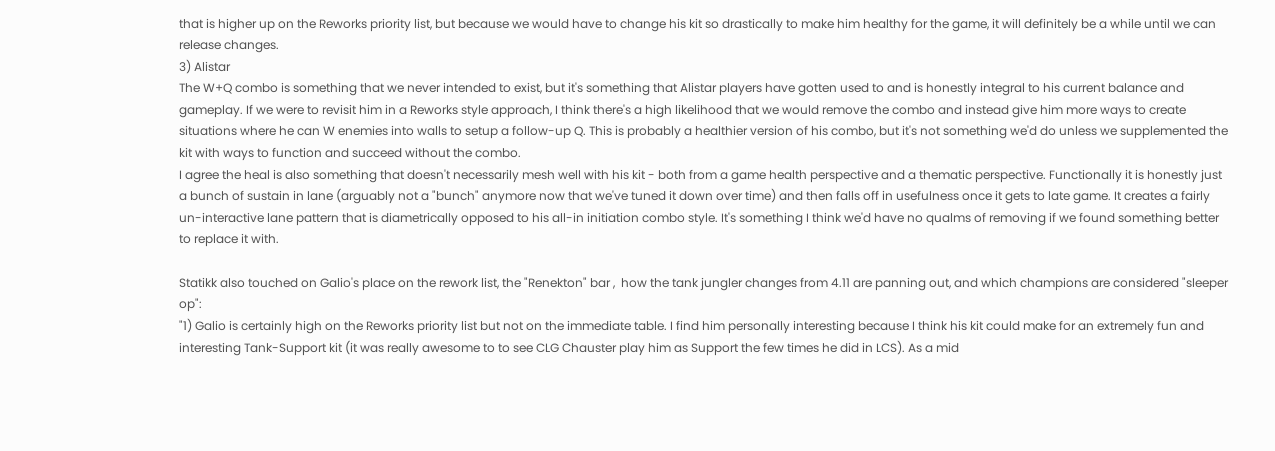that is higher up on the Reworks priority list, but because we would have to change his kit so drastically to make him healthy for the game, it will definitely be a while until we can release changes.
3) Alistar
The W+Q combo is something that we never intended to exist, but it's something that Alistar players have gotten used to and is honestly integral to his current balance and gameplay. If we were to revisit him in a Reworks style approach, I think there's a high likelihood that we would remove the combo and instead give him more ways to create situations where he can W enemies into walls to setup a follow-up Q. This is probably a healthier version of his combo, but it's not something we'd do unless we supplemented the kit with ways to function and succeed without the combo.
I agree the heal is also something that doesn't necessarily mesh well with his kit - both from a game health perspective and a thematic perspective. Functionally it is honestly just a bunch of sustain in lane (arguably not a "bunch" anymore now that we've tuned it down over time) and then falls off in usefulness once it gets to late game. It creates a fairly un-interactive lane pattern that is diametrically opposed to his all-in initiation combo style. It's something I think we'd have no qualms of removing if we found something better to replace it with.

Statikk also touched on Galio's place on the rework list, the "Renekton" bar ,  how the tank jungler changes from 4.11 are panning out, and which champions are considered "sleeper op":
"1) Galio is certainly high on the Reworks priority list but not on the immediate table. I find him personally interesting because I think his kit could make for an extremely fun and interesting Tank-Support kit (it was really awesome to to see CLG Chauster play him as Support the few times he did in LCS). As a mid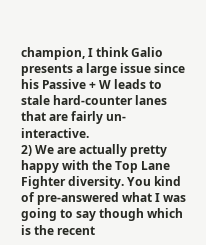champion, I think Galio presents a large issue since his Passive + W leads to stale hard-counter lanes that are fairly un-interactive.
2) We are actually pretty happy with the Top Lane Fighter diversity. You kind of pre-answered what I was going to say though which is the recent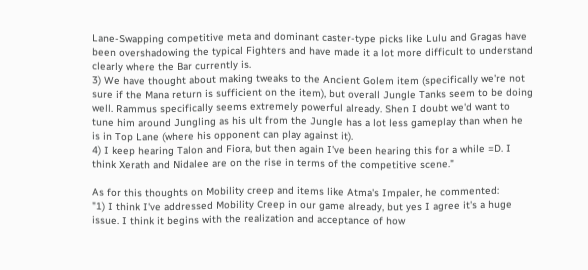Lane-Swapping competitive meta and dominant caster-type picks like Lulu and Gragas have been overshadowing the typical Fighters and have made it a lot more difficult to understand clearly where the Bar currently is.
3) We have thought about making tweaks to the Ancient Golem item (specifically we're not sure if the Mana return is sufficient on the item), but overall Jungle Tanks seem to be doing well. Rammus specifically seems extremely powerful already. Shen I doubt we'd want to tune him around Jungling as his ult from the Jungle has a lot less gameplay than when he is in Top Lane (where his opponent can play against it).
4) I keep hearing Talon and Fiora, but then again I've been hearing this for a while =D. I think Xerath and Nidalee are on the rise in terms of the competitive scene."

As for this thoughts on Mobility creep and items like Atma's Impaler, he commented:
"1) I think I've addressed Mobility Creep in our game already, but yes I agree it's a huge issue. I think it begins with the realization and acceptance of how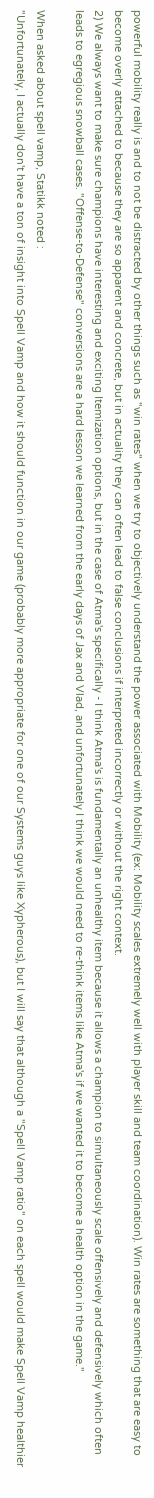powerful mobility really is and to not be distracted by other things such as "win rates" when we try to objectively understand the power associated with Mobility (ex: Mobility scales extremely well with player skill and team coordination). Win rates are something that are easy to become overly attached to because they are so apparent and concrete, but in actuality they can often lead to false conclusions if interpreted incorrectly or without the right context.
2) We always want to make sure champions have interesting and exciting Itemization options, but in the case of Atma's specifically - I think Atma's is fundamentally an unhealthy item because it allows a champion to simultaneously scale offensively and defensively which often leads to egregious snowball cases. "Offense-to-Defense" conversions are a hard lesson we learned from the early days of Jax and Vlad, and unfortunately I think we would need to re-think items like Atma's if we wanted it to become a health option in the game."

When asked about spell vamp, Statikk noted :
"Unfortunately, I actually don't have a ton of insight into Spell Vamp and how it should function in our game (probably more appropriate for one of our Systems guys like Xypherous), but I will say that although a "Spell Vamp ratio" on each spell would make Spell Vamp healthier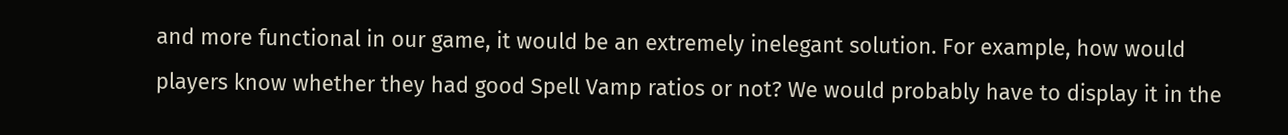and more functional in our game, it would be an extremely inelegant solution. For example, how would players know whether they had good Spell Vamp ratios or not? We would probably have to display it in the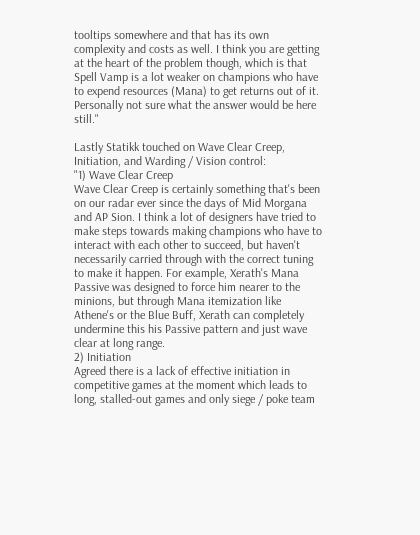tooltips somewhere and that has its own complexity and costs as well. I think you are getting at the heart of the problem though, which is that Spell Vamp is a lot weaker on champions who have to expend resources (Mana) to get returns out of it. Personally not sure what the answer would be here still."

Lastly Statikk touched on Wave Clear Creep, Initiation, and Warding / Vision control:
"1) Wave Clear Creep
Wave Clear Creep is certainly something that's been on our radar ever since the days of Mid Morgana and AP Sion. I think a lot of designers have tried to make steps towards making champions who have to interact with each other to succeed, but haven't necessarily carried through with the correct tuning to make it happen. For example, Xerath's Mana Passive was designed to force him nearer to the minions, but through Mana itemization like Athene's or the Blue Buff, Xerath can completely undermine this his Passive pattern and just wave clear at long range.
2) Initiation
Agreed there is a lack of effective initiation in competitive games at the moment which leads to long, stalled-out games and only siege / poke team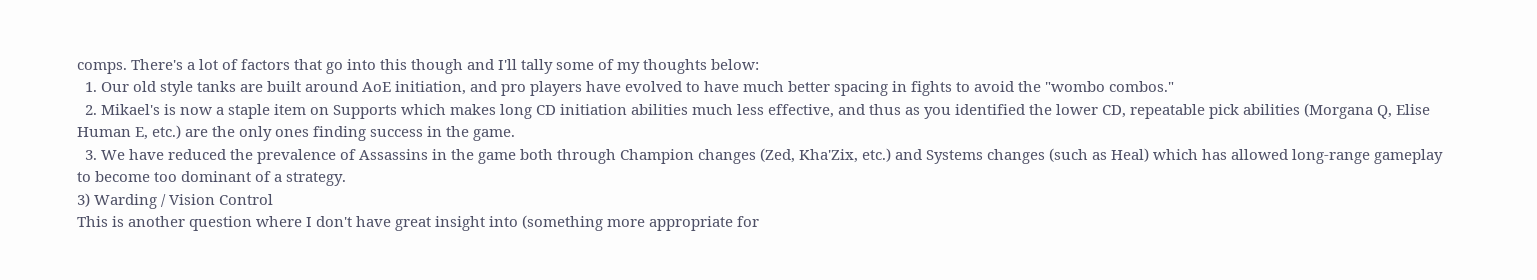comps. There's a lot of factors that go into this though and I'll tally some of my thoughts below:
  1. Our old style tanks are built around AoE initiation, and pro players have evolved to have much better spacing in fights to avoid the "wombo combos."
  2. Mikael's is now a staple item on Supports which makes long CD initiation abilities much less effective, and thus as you identified the lower CD, repeatable pick abilities (Morgana Q, Elise Human E, etc.) are the only ones finding success in the game.
  3. We have reduced the prevalence of Assassins in the game both through Champion changes (Zed, Kha'Zix, etc.) and Systems changes (such as Heal) which has allowed long-range gameplay to become too dominant of a strategy.
3) Warding / Vision Control
This is another question where I don't have great insight into (something more appropriate for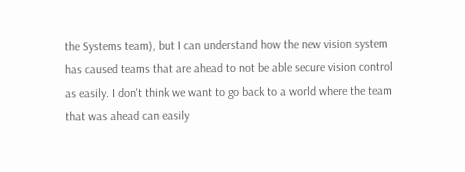the Systems team), but I can understand how the new vision system has caused teams that are ahead to not be able secure vision control as easily. I don't think we want to go back to a world where the team that was ahead can easily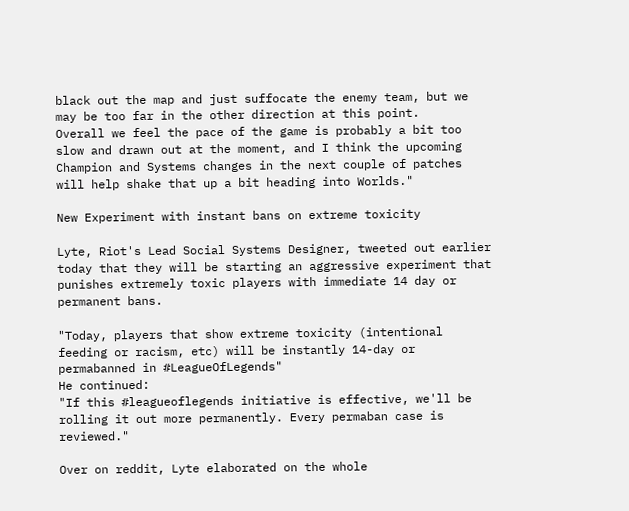black out the map and just suffocate the enemy team, but we may be too far in the other direction at this point.
Overall we feel the pace of the game is probably a bit too slow and drawn out at the moment, and I think the upcoming Champion and Systems changes in the next couple of patches will help shake that up a bit heading into Worlds."

New Experiment with instant bans on extreme toxicity

Lyte, Riot's Lead Social Systems Designer, tweeted out earlier today that they will be starting an aggressive experiment that punishes extremely toxic players with immediate 14 day or permanent bans.

"Today, players that show extreme toxicity (intentional feeding or racism, etc) will be instantly 14-day or permabanned in #LeagueOfLegends"
He continued:
"If this #leagueoflegends initiative is effective, we'll be rolling it out more permanently. Every permaban case is reviewed."

Over on reddit, Lyte elaborated on the whole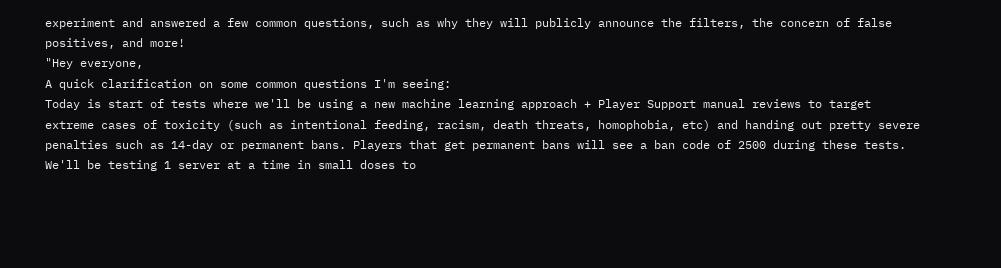experiment and answered a few common questions, such as why they will publicly announce the filters, the concern of false positives, and more!
"Hey everyone,
A quick clarification on some common questions I'm seeing:
Today is start of tests where we'll be using a new machine learning approach + Player Support manual reviews to target extreme cases of toxicity (such as intentional feeding, racism, death threats, homophobia, etc) and handing out pretty severe penalties such as 14-day or permanent bans. Players that get permanent bans will see a ban code of 2500 during these tests.
We'll be testing 1 server at a time in small doses to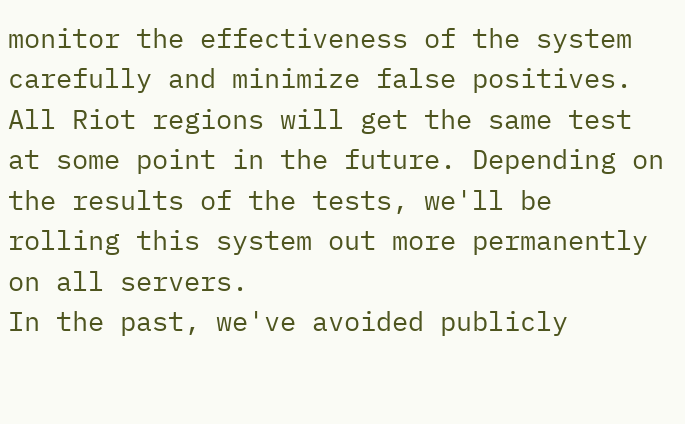monitor the effectiveness of the system carefully and minimize false positives. All Riot regions will get the same test at some point in the future. Depending on the results of the tests, we'll be rolling this system out more permanently on all servers.
In the past, we've avoided publicly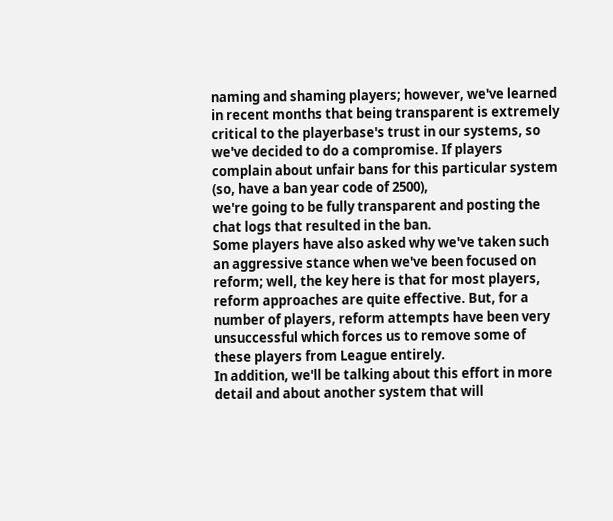naming and shaming players; however, we've learned in recent months that being transparent is extremely critical to the playerbase's trust in our systems, so we've decided to do a compromise. If players complain about unfair bans for this particular system (so, have a ban year code of 2500),
we're going to be fully transparent and posting the chat logs that resulted in the ban.
Some players have also asked why we've taken such an aggressive stance when we've been focused on reform; well, the key here is that for most players, reform approaches are quite effective. But, for a number of players, reform attempts have been very unsuccessful which forces us to remove some of these players from League entirely.
In addition, we'll be talking about this effort in more detail and about another system that will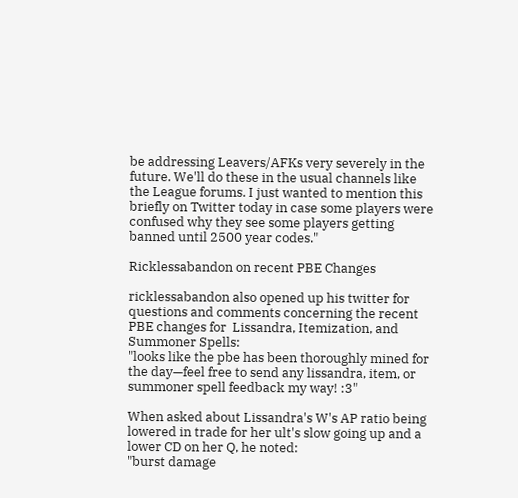be addressing Leavers/AFKs very severely in the future. We'll do these in the usual channels like the League forums. I just wanted to mention this briefly on Twitter today in case some players were confused why they see some players getting banned until 2500 year codes."

Ricklessabandon on recent PBE Changes

ricklessabandon also opened up his twitter for questions and comments concerning the recent PBE changes for  Lissandra, Itemization, and Summoner Spells:
"looks like the pbe has been thoroughly mined for the day—feel free to send any lissandra, item, or summoner spell feedback my way! :3"

When asked about Lissandra's W's AP ratio being lowered in trade for her ult's slow going up and a lower CD on her Q, he noted:
"burst damage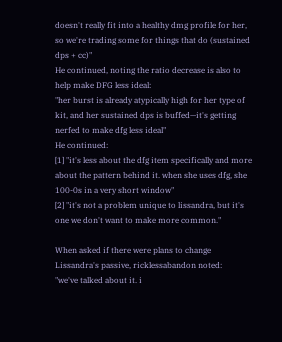doesn't really fit into a healthy dmg profile for her, so we're trading some for things that do (sustained dps + cc)"
He continued, noting the ratio decrease is also to help make DFG less ideal:
"her burst is already atypically high for her type of kit, and her sustained dps is buffed—it's getting nerfed to make dfg less ideal"
He continued:
[1] "it's less about the dfg item specifically and more about the pattern behind it. when she uses dfg, she 100-0s in a very short window"
[2] "it's not a problem unique to lissandra, but it's one we don't want to make more common."

When asked if there were plans to change Lissandra's passive, ricklessabandon noted:
"we've talked about it. i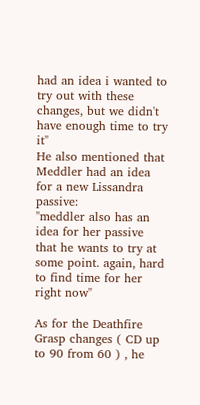had an idea i wanted to try out with these changes, but we didn't have enough time to try it"
He also mentioned that Meddler had an idea for a new Lissandra passive:
"meddler also has an idea for her passive that he wants to try at some point. again, hard to find time for her right now"

As for the Deathfire Grasp changes ( CD up to 90 from 60 ) , he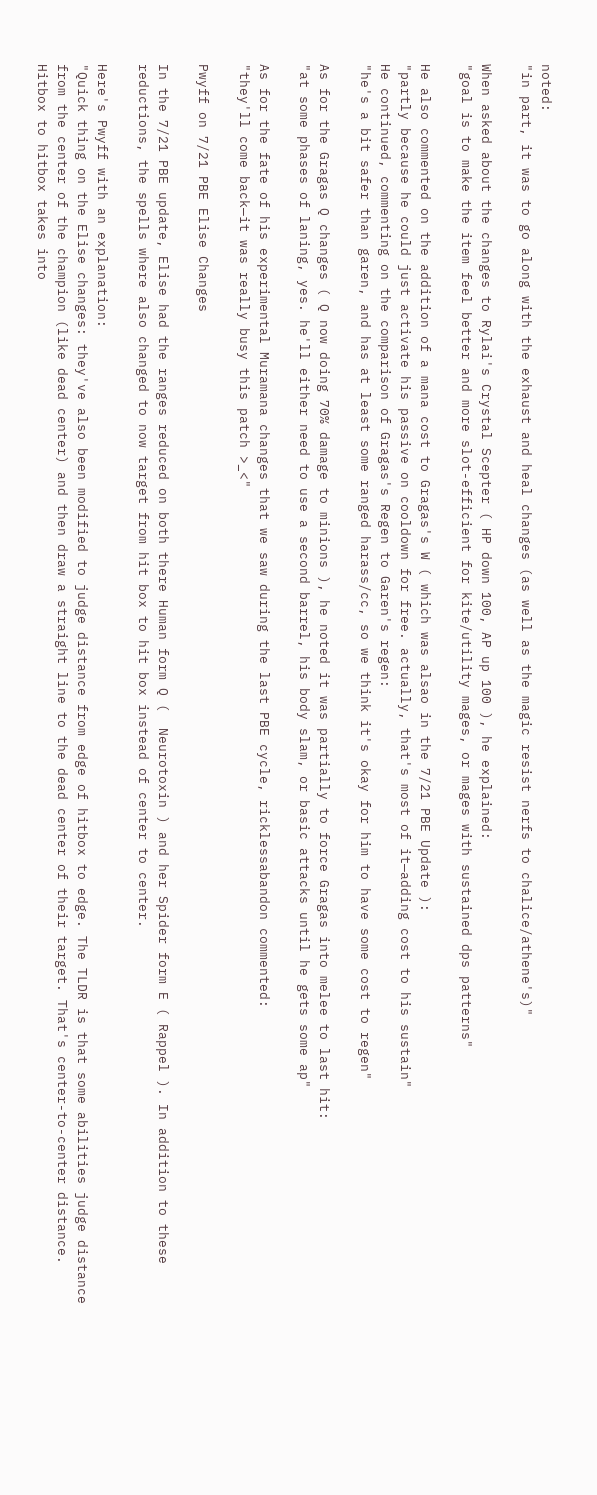noted:
"in part, it was to go along with the exhaust and heal changes (as well as the magic resist nerfs to chalice/athene's)"

When asked about the changes to Rylai's Crystal Scepter ( HP down 100, AP up 100 ), he explained:
"goal is to make the item feel better and more slot-efficient for kite/utility mages, or mages with sustained dps patterns"

He also commented on the addition of a mana cost to Gragas's W ( which was alsao in the 7/21 PBE Update ):
"partly because he could just activate his passive on cooldown for free. actually, that's most of it—adding cost to his sustain"
He continued, commenting on the comparison of Gragas's Regen to Garen's regen:
"he's a bit safer than garen, and has at least some ranged harass/cc, so we think it's okay for him to have some cost to regen"

As for the Gragas Q changes ( Q now doing 70% damage to minions ), he noted it was partially to force Gragas into melee to last hit:
"at some phases of laning, yes. he'll either need to use a second barrel, his body slam, or basic attacks until he gets some ap"

As for the fate of his experimental Muramana changes that we saw during the last PBE cycle, ricklessabandon commented:
"they'll come back—it was really busy this patch >_<"

Pwyff on 7/21 PBE Elise Changes

In the 7/21 PBE update, Elise had the ranges reduced on both there Human form Q (  Neurotoxin ) and her Spider form E ( Rappel ). In addition to these reductions, the spells where also changed to now target from hit box to hit box instead of center to center.

Here's Pwyff with an explanation:
"Quick thing on the Elise changes: they've also been modified to judge distance from edge of hitbox to edge. The TLDR is that some abilities judge distance from the center of the champion (like dead center) and then draw a straight line to the dead center of their target. That's center-to-center distance.
Hitbox to hitbox takes into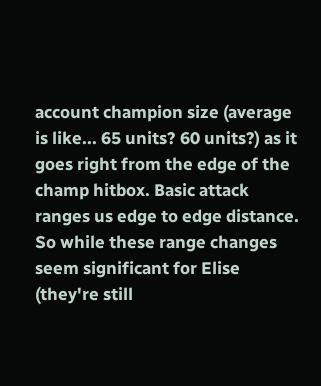account champion size (average is like... 65 units? 60 units?) as it goes right from the edge of the champ hitbox. Basic attack ranges us edge to edge distance.
So while these range changes seem significant for Elise (they're still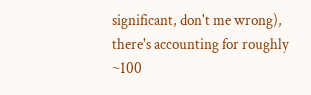significant, don't me wrong), there's accounting for roughly ~100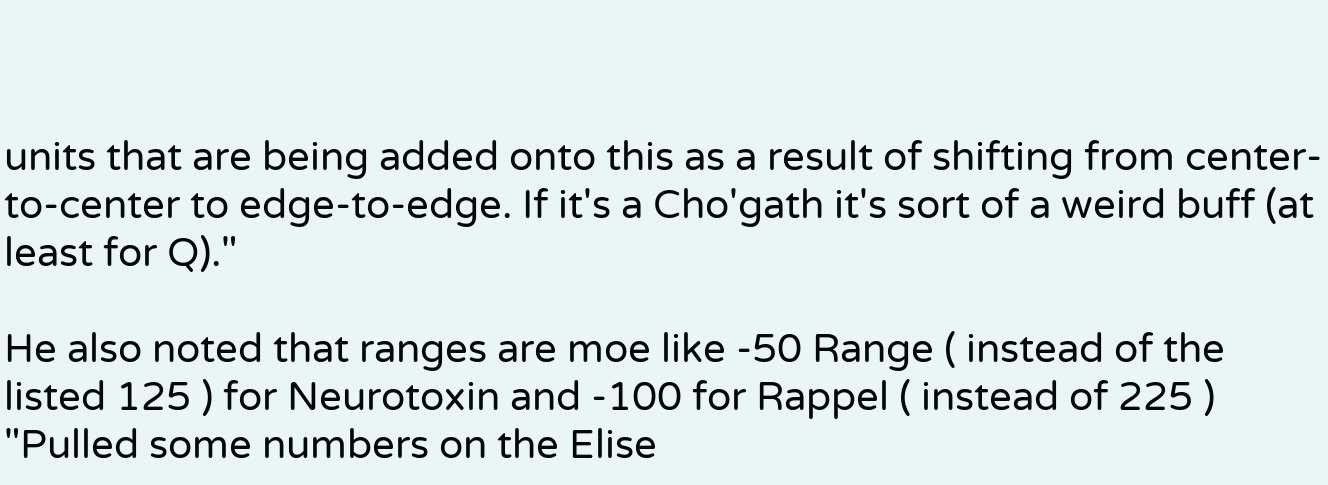units that are being added onto this as a result of shifting from center-to-center to edge-to-edge. If it's a Cho'gath it's sort of a weird buff (at least for Q)."

He also noted that ranges are moe like -50 Range ( instead of the listed 125 ) for Neurotoxin and -100 for Rappel ( instead of 225 )
"Pulled some numbers on the Elise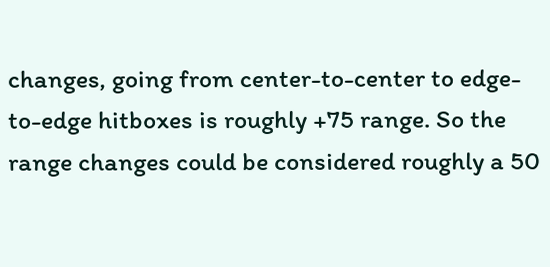changes, going from center-to-center to edge-to-edge hitboxes is roughly +75 range. So the range changes could be considered roughly a 50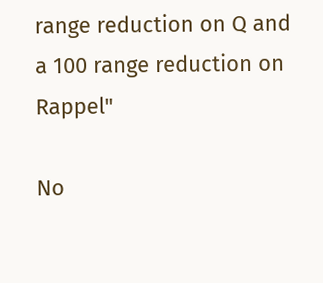range reduction on Q and a 100 range reduction on Rappel"

No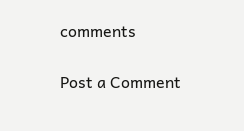comments

Post a Comment